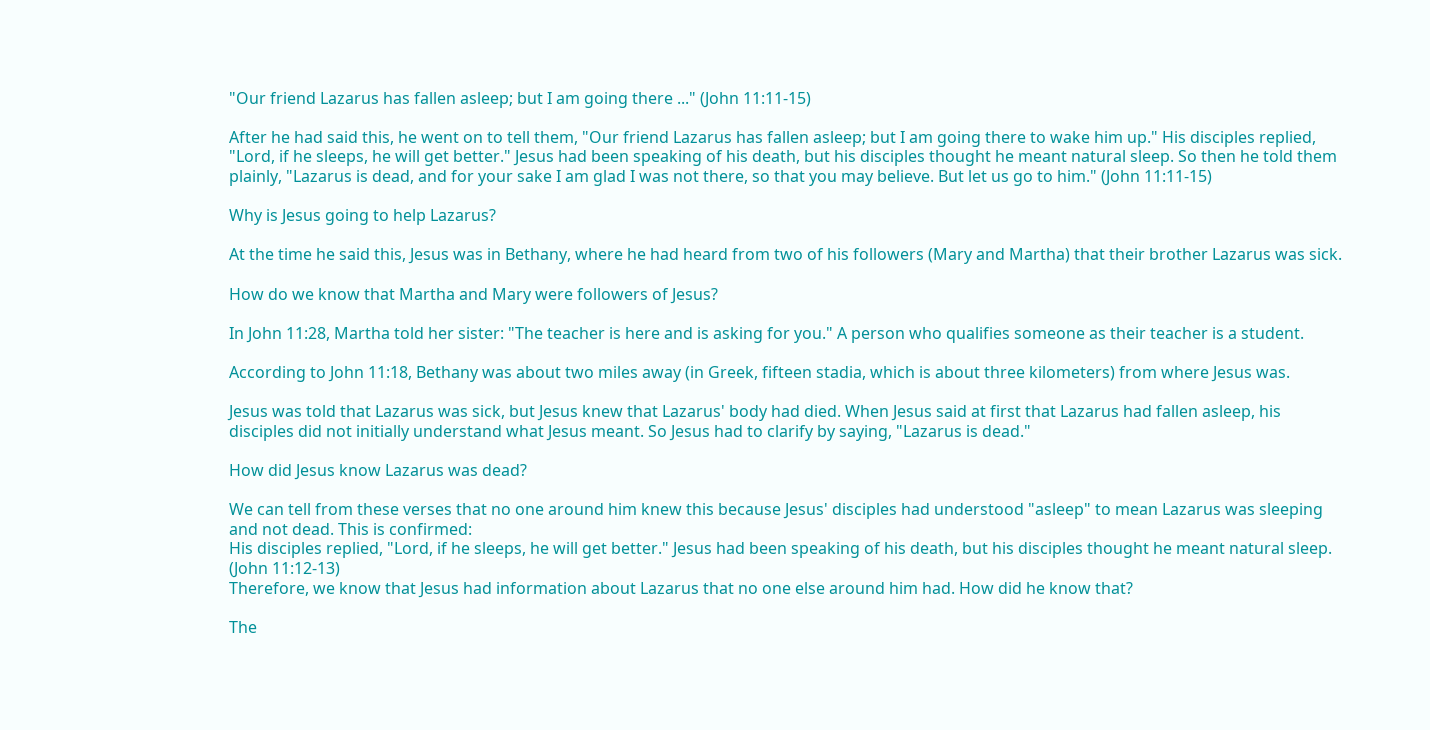"Our friend Lazarus has fallen asleep; but I am going there ..." (John 11:11-15)

After he had said this, he went on to tell them, "Our friend Lazarus has fallen asleep; but I am going there to wake him up." His disciples replied, "Lord, if he sleeps, he will get better." Jesus had been speaking of his death, but his disciples thought he meant natural sleep. So then he told them plainly, "Lazarus is dead, and for your sake I am glad I was not there, so that you may believe. But let us go to him." (John 11:11-15)

Why is Jesus going to help Lazarus?

At the time he said this, Jesus was in Bethany, where he had heard from two of his followers (Mary and Martha) that their brother Lazarus was sick.

How do we know that Martha and Mary were followers of Jesus?

In John 11:28, Martha told her sister: "The teacher is here and is asking for you." A person who qualifies someone as their teacher is a student.

According to John 11:18, Bethany was about two miles away (in Greek, fifteen stadia, which is about three kilometers) from where Jesus was.

Jesus was told that Lazarus was sick, but Jesus knew that Lazarus' body had died. When Jesus said at first that Lazarus had fallen asleep, his disciples did not initially understand what Jesus meant. So Jesus had to clarify by saying, "Lazarus is dead."

How did Jesus know Lazarus was dead?

We can tell from these verses that no one around him knew this because Jesus' disciples had understood "asleep" to mean Lazarus was sleeping and not dead. This is confirmed:
His disciples replied, "Lord, if he sleeps, he will get better." Jesus had been speaking of his death, but his disciples thought he meant natural sleep. (John 11:12-13)
Therefore, we know that Jesus had information about Lazarus that no one else around him had. How did he know that?

The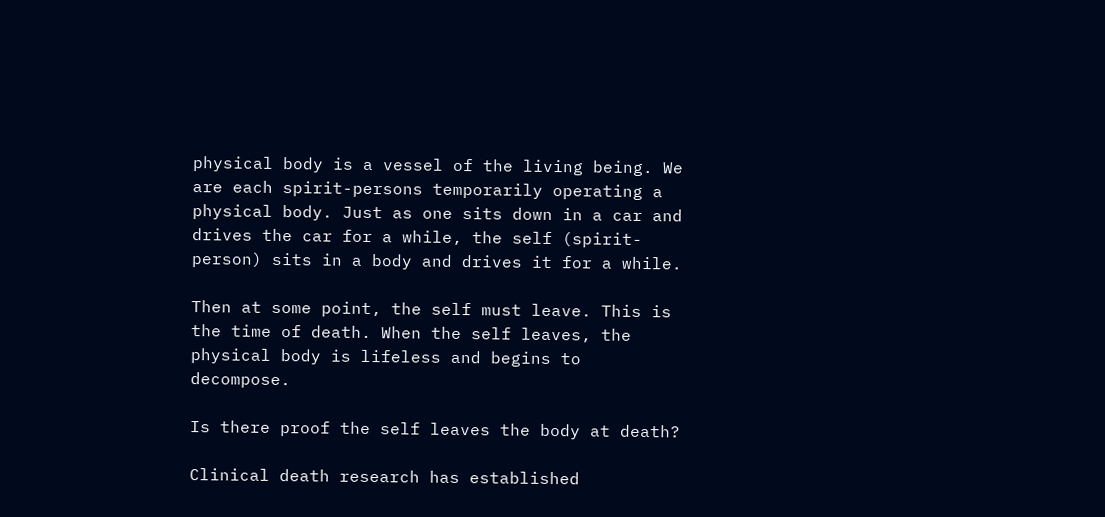physical body is a vessel of the living being. We are each spirit-persons temporarily operating a physical body. Just as one sits down in a car and drives the car for a while, the self (spirit-person) sits in a body and drives it for a while.

Then at some point, the self must leave. This is the time of death. When the self leaves, the physical body is lifeless and begins to decompose.

Is there proof the self leaves the body at death?

Clinical death research has established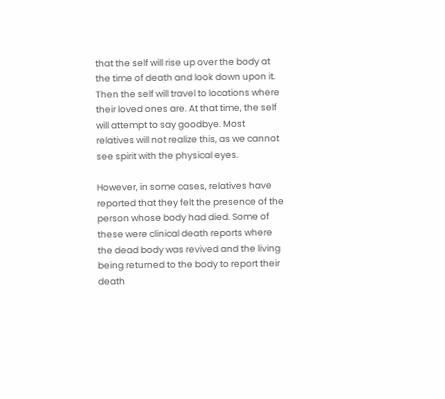that the self will rise up over the body at the time of death and look down upon it. Then the self will travel to locations where their loved ones are. At that time, the self will attempt to say goodbye. Most relatives will not realize this, as we cannot see spirit with the physical eyes.

However, in some cases, relatives have reported that they felt the presence of the person whose body had died. Some of these were clinical death reports where the dead body was revived and the living being returned to the body to report their death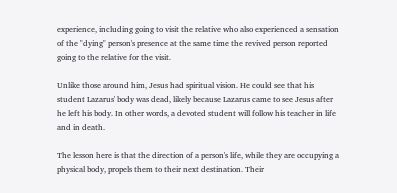experience, including going to visit the relative who also experienced a sensation of the "dying" person's presence at the same time the revived person reported going to the relative for the visit.

Unlike those around him, Jesus had spiritual vision. He could see that his student Lazarus' body was dead, likely because Lazarus came to see Jesus after he left his body. In other words, a devoted student will follow his teacher in life and in death.

The lesson here is that the direction of a person's life, while they are occupying a physical body, propels them to their next destination. Their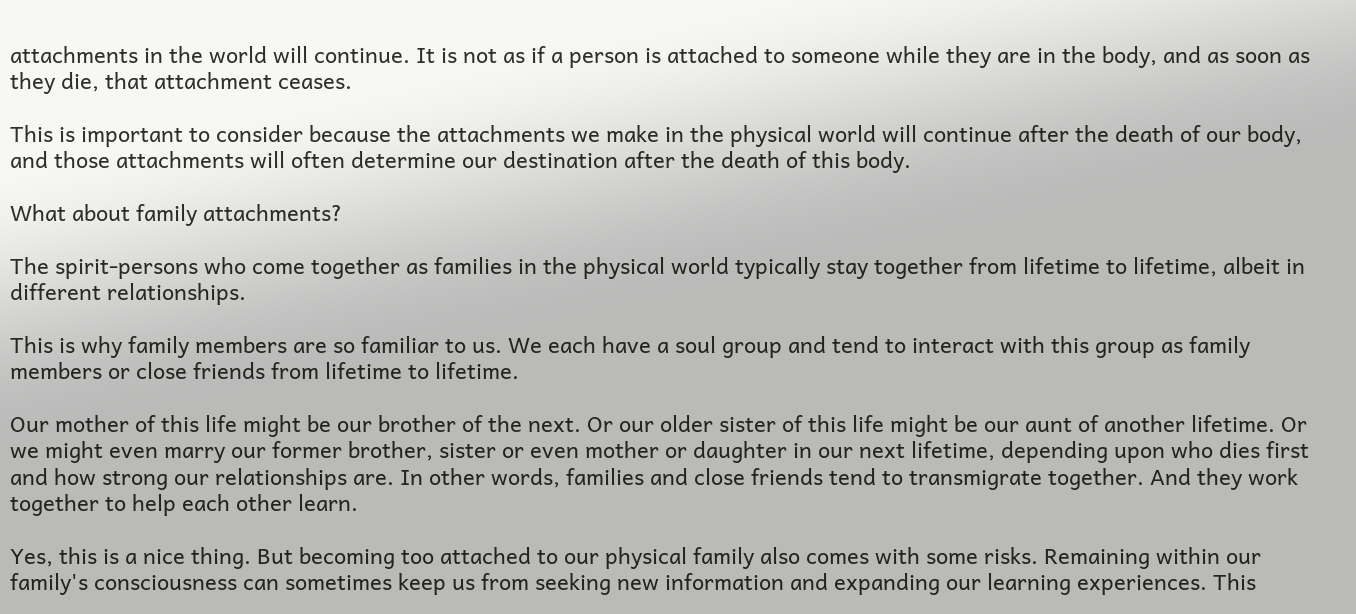attachments in the world will continue. It is not as if a person is attached to someone while they are in the body, and as soon as they die, that attachment ceases.

This is important to consider because the attachments we make in the physical world will continue after the death of our body, and those attachments will often determine our destination after the death of this body.

What about family attachments?

The spirit-persons who come together as families in the physical world typically stay together from lifetime to lifetime, albeit in different relationships.

This is why family members are so familiar to us. We each have a soul group and tend to interact with this group as family members or close friends from lifetime to lifetime.

Our mother of this life might be our brother of the next. Or our older sister of this life might be our aunt of another lifetime. Or we might even marry our former brother, sister or even mother or daughter in our next lifetime, depending upon who dies first and how strong our relationships are. In other words, families and close friends tend to transmigrate together. And they work together to help each other learn.

Yes, this is a nice thing. But becoming too attached to our physical family also comes with some risks. Remaining within our family's consciousness can sometimes keep us from seeking new information and expanding our learning experiences. This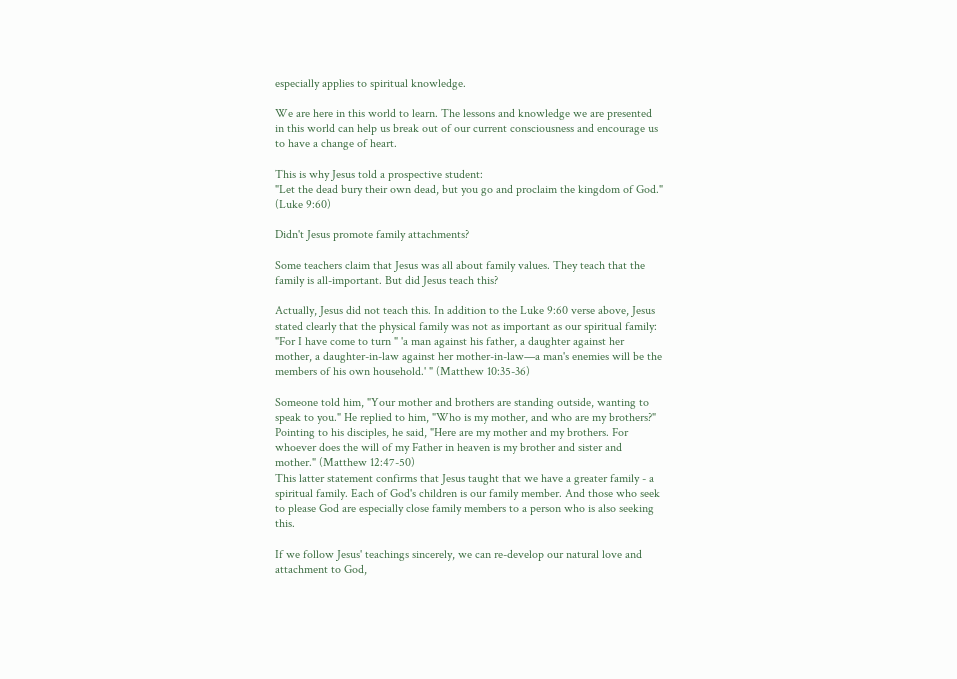especially applies to spiritual knowledge.

We are here in this world to learn. The lessons and knowledge we are presented in this world can help us break out of our current consciousness and encourage us to have a change of heart.

This is why Jesus told a prospective student:
"Let the dead bury their own dead, but you go and proclaim the kingdom of God." (Luke 9:60)

Didn't Jesus promote family attachments?

Some teachers claim that Jesus was all about family values. They teach that the family is all-important. But did Jesus teach this?

Actually, Jesus did not teach this. In addition to the Luke 9:60 verse above, Jesus stated clearly that the physical family was not as important as our spiritual family:
"For I have come to turn " 'a man against his father, a daughter against her mother, a daughter-in-law against her mother-in-law—a man's enemies will be the members of his own household.' " (Matthew 10:35-36)

Someone told him, "Your mother and brothers are standing outside, wanting to speak to you." He replied to him, "Who is my mother, and who are my brothers?" Pointing to his disciples, he said, "Here are my mother and my brothers. For whoever does the will of my Father in heaven is my brother and sister and mother." (Matthew 12:47-50)
This latter statement confirms that Jesus taught that we have a greater family - a spiritual family. Each of God's children is our family member. And those who seek to please God are especially close family members to a person who is also seeking this.

If we follow Jesus' teachings sincerely, we can re-develop our natural love and attachment to God,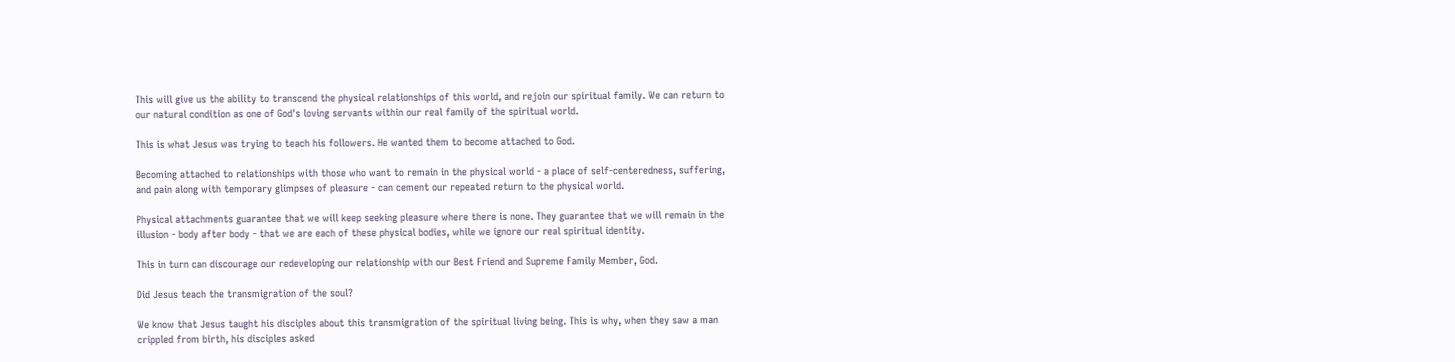This will give us the ability to transcend the physical relationships of this world, and rejoin our spiritual family. We can return to our natural condition as one of God's loving servants within our real family of the spiritual world.

This is what Jesus was trying to teach his followers. He wanted them to become attached to God.

Becoming attached to relationships with those who want to remain in the physical world - a place of self-centeredness, suffering, and pain along with temporary glimpses of pleasure - can cement our repeated return to the physical world.

Physical attachments guarantee that we will keep seeking pleasure where there is none. They guarantee that we will remain in the illusion - body after body - that we are each of these physical bodies, while we ignore our real spiritual identity.

This in turn can discourage our redeveloping our relationship with our Best Friend and Supreme Family Member, God.

Did Jesus teach the transmigration of the soul?

We know that Jesus taught his disciples about this transmigration of the spiritual living being. This is why, when they saw a man crippled from birth, his disciples asked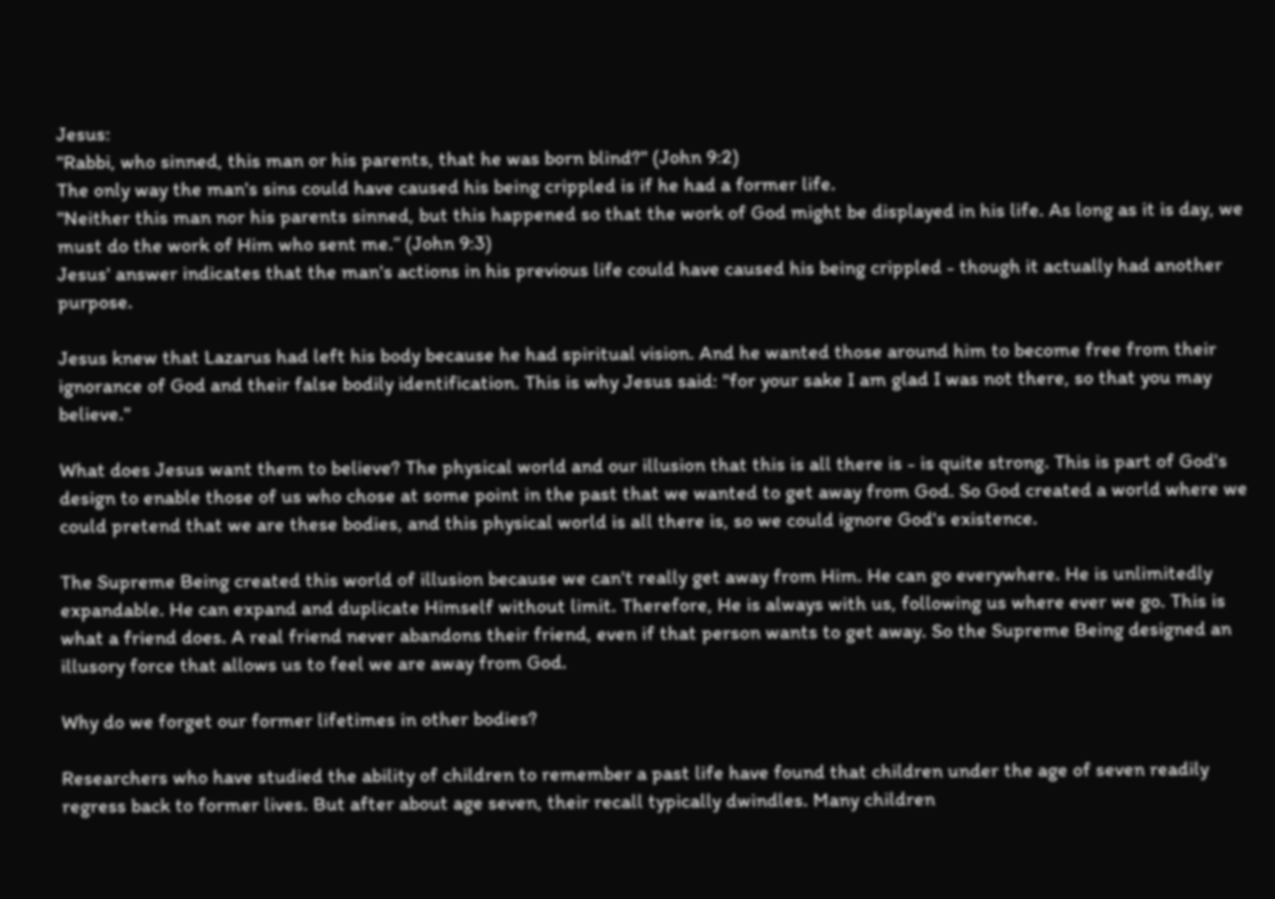Jesus:
"Rabbi, who sinned, this man or his parents, that he was born blind?" (John 9:2)
The only way the man's sins could have caused his being crippled is if he had a former life.
"Neither this man nor his parents sinned, but this happened so that the work of God might be displayed in his life. As long as it is day, we must do the work of Him who sent me.” (John 9:3)
Jesus' answer indicates that the man's actions in his previous life could have caused his being crippled - though it actually had another purpose.

Jesus knew that Lazarus had left his body because he had spiritual vision. And he wanted those around him to become free from their ignorance of God and their false bodily identification. This is why Jesus said: "for your sake I am glad I was not there, so that you may believe."

What does Jesus want them to believe? The physical world and our illusion that this is all there is - is quite strong. This is part of God's design to enable those of us who chose at some point in the past that we wanted to get away from God. So God created a world where we could pretend that we are these bodies, and this physical world is all there is, so we could ignore God's existence.

The Supreme Being created this world of illusion because we can't really get away from Him. He can go everywhere. He is unlimitedly expandable. He can expand and duplicate Himself without limit. Therefore, He is always with us, following us where ever we go. This is what a friend does. A real friend never abandons their friend, even if that person wants to get away. So the Supreme Being designed an illusory force that allows us to feel we are away from God.

Why do we forget our former lifetimes in other bodies?

Researchers who have studied the ability of children to remember a past life have found that children under the age of seven readily regress back to former lives. But after about age seven, their recall typically dwindles. Many children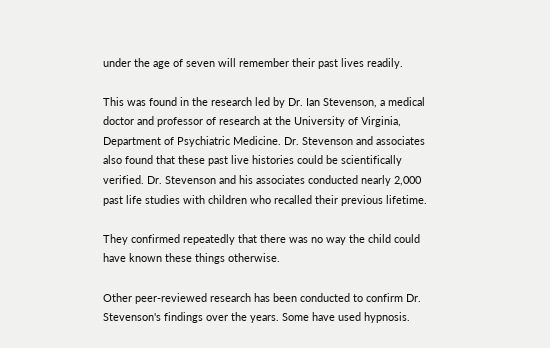under the age of seven will remember their past lives readily.

This was found in the research led by Dr. Ian Stevenson, a medical doctor and professor of research at the University of Virginia, Department of Psychiatric Medicine. Dr. Stevenson and associates also found that these past live histories could be scientifically verified. Dr. Stevenson and his associates conducted nearly 2,000 past life studies with children who recalled their previous lifetime.

They confirmed repeatedly that there was no way the child could have known these things otherwise.

Other peer-reviewed research has been conducted to confirm Dr. Stevenson's findings over the years. Some have used hypnosis.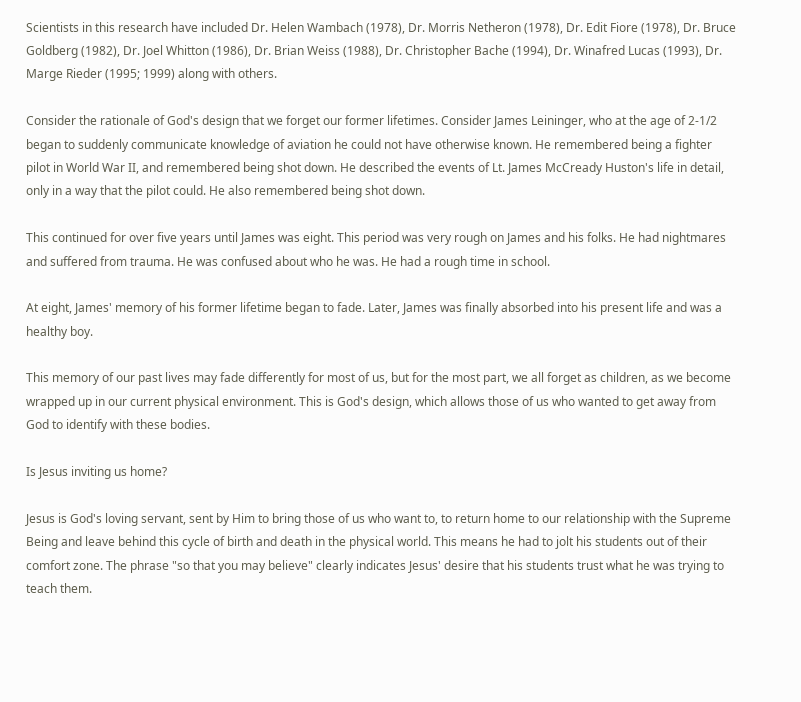Scientists in this research have included Dr. Helen Wambach (1978), Dr. Morris Netheron (1978), Dr. Edit Fiore (1978), Dr. Bruce Goldberg (1982), Dr. Joel Whitton (1986), Dr. Brian Weiss (1988), Dr. Christopher Bache (1994), Dr. Winafred Lucas (1993), Dr. Marge Rieder (1995; 1999) along with others.

Consider the rationale of God's design that we forget our former lifetimes. Consider James Leininger, who at the age of 2-1/2 began to suddenly communicate knowledge of aviation he could not have otherwise known. He remembered being a fighter pilot in World War II, and remembered being shot down. He described the events of Lt. James McCready Huston's life in detail, only in a way that the pilot could. He also remembered being shot down.

This continued for over five years until James was eight. This period was very rough on James and his folks. He had nightmares and suffered from trauma. He was confused about who he was. He had a rough time in school.

At eight, James' memory of his former lifetime began to fade. Later, James was finally absorbed into his present life and was a healthy boy.

This memory of our past lives may fade differently for most of us, but for the most part, we all forget as children, as we become wrapped up in our current physical environment. This is God's design, which allows those of us who wanted to get away from God to identify with these bodies.

Is Jesus inviting us home?

Jesus is God's loving servant, sent by Him to bring those of us who want to, to return home to our relationship with the Supreme Being and leave behind this cycle of birth and death in the physical world. This means he had to jolt his students out of their comfort zone. The phrase "so that you may believe" clearly indicates Jesus' desire that his students trust what he was trying to teach them.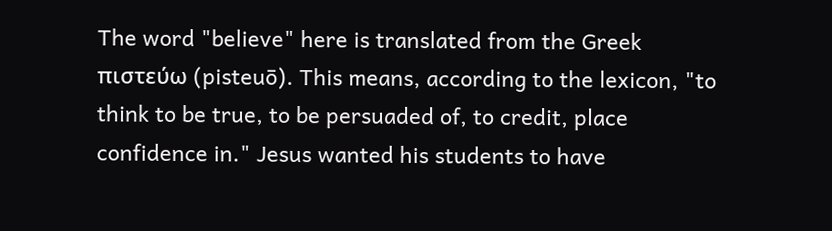The word "believe" here is translated from the Greek πιστεύω (pisteuō). This means, according to the lexicon, "to think to be true, to be persuaded of, to credit, place confidence in." Jesus wanted his students to have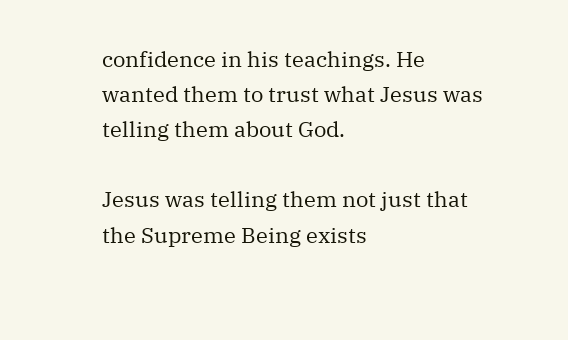confidence in his teachings. He wanted them to trust what Jesus was telling them about God.

Jesus was telling them not just that the Supreme Being exists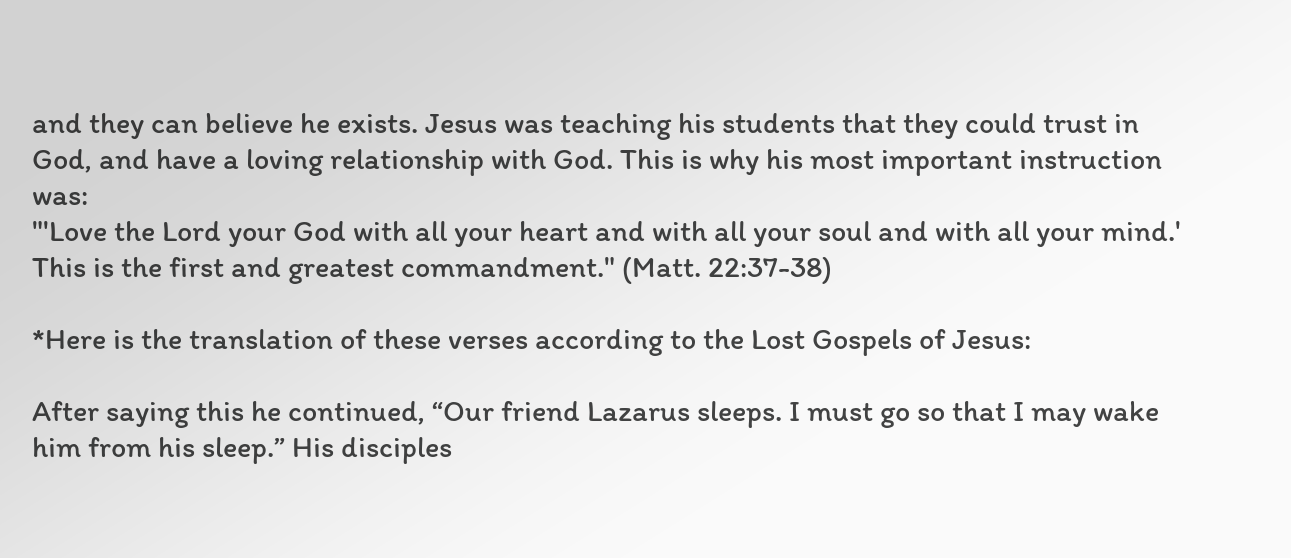and they can believe he exists. Jesus was teaching his students that they could trust in God, and have a loving relationship with God. This is why his most important instruction was:
"'Love the Lord your God with all your heart and with all your soul and with all your mind.' This is the first and greatest commandment." (Matt. 22:37-38)

*Here is the translation of these verses according to the Lost Gospels of Jesus:

After saying this he continued, “Our friend Lazarus sleeps. I must go so that I may wake him from his sleep.” His disciples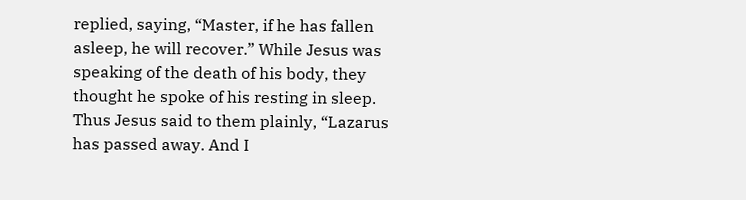replied, saying, “Master, if he has fallen asleep, he will recover.” While Jesus was speaking of the death of his body, they thought he spoke of his resting in sleep. Thus Jesus said to them plainly, “Lazarus has passed away. And I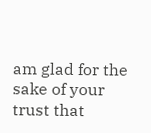am glad for the sake of your trust that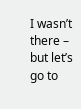I wasn’t there – but let’s go to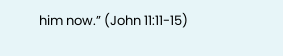him now.” (John 11:11-15)